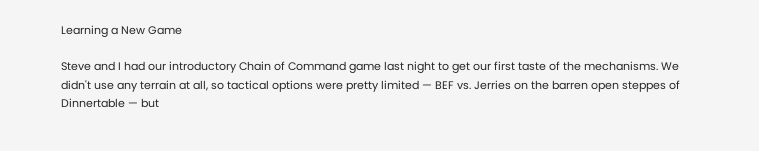Learning a New Game

Steve and I had our introductory Chain of Command game last night to get our first taste of the mechanisms. We didn't use any terrain at all, so tactical options were pretty limited — BEF vs. Jerries on the barren open steppes of Dinnertable — but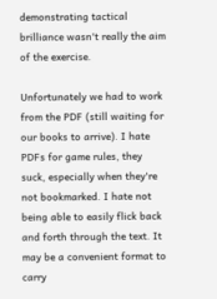demonstrating tactical brilliance wasn't really the aim of the exercise.

Unfortunately we had to work from the PDF (still waiting for our books to arrive). I hate PDFs for game rules, they suck, especially when they're not bookmarked. I hate not being able to easily flick back and forth through the text. It may be a convenient format to carry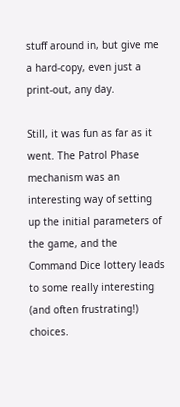stuff around in, but give me a hard-copy, even just a print-out, any day.

Still, it was fun as far as it went. The Patrol Phase mechanism was an interesting way of setting up the initial parameters of the game, and the Command Dice lottery leads to some really interesting (and often frustrating!) choices.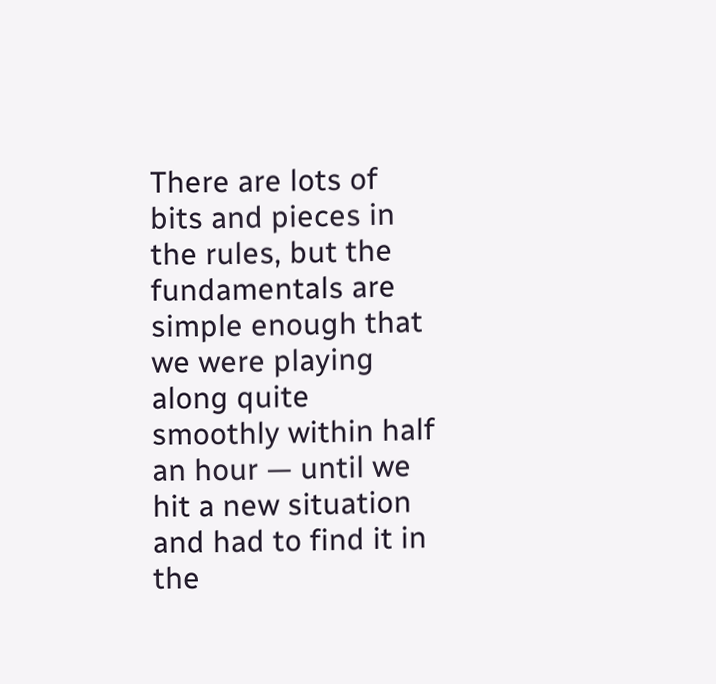There are lots of bits and pieces in the rules, but the fundamentals are simple enough that we were playing along quite smoothly within half an hour — until we hit a new situation and had to find it in the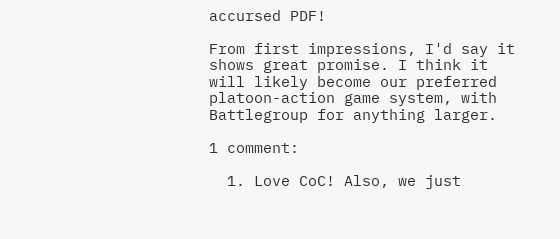accursed PDF!

From first impressions, I'd say it shows great promise. I think it will likely become our preferred platoon-action game system, with Battlegroup for anything larger.

1 comment:

  1. Love CoC! Also, we just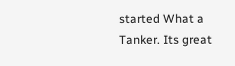started What a Tanker. Its great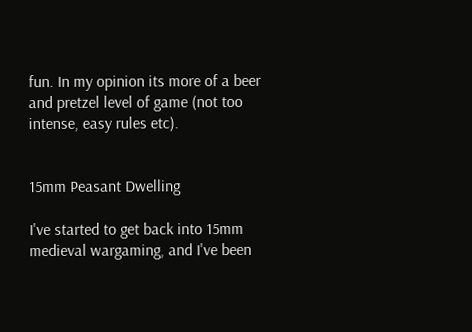fun. In my opinion its more of a beer and pretzel level of game (not too intense, easy rules etc).


15mm Peasant Dwelling

I've started to get back into 15mm medieval wargaming, and I've been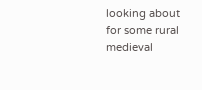looking about for some rural medieval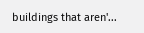buildings that aren'...